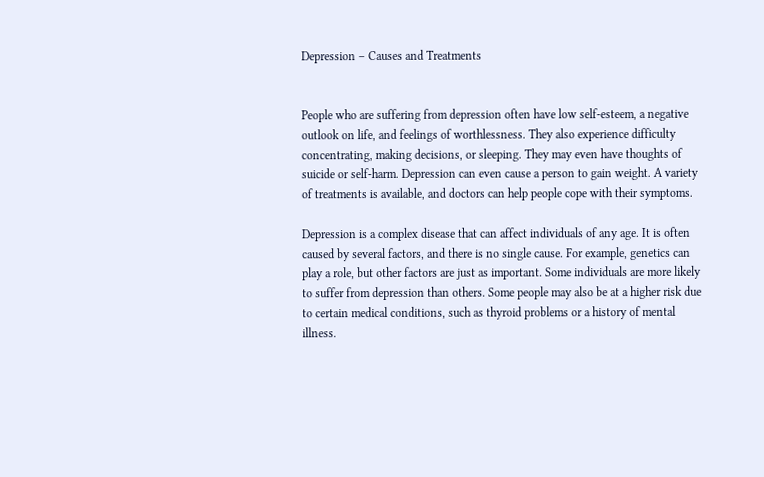Depression – Causes and Treatments


People who are suffering from depression often have low self-esteem, a negative outlook on life, and feelings of worthlessness. They also experience difficulty concentrating, making decisions, or sleeping. They may even have thoughts of suicide or self-harm. Depression can even cause a person to gain weight. A variety of treatments is available, and doctors can help people cope with their symptoms.

Depression is a complex disease that can affect individuals of any age. It is often caused by several factors, and there is no single cause. For example, genetics can play a role, but other factors are just as important. Some individuals are more likely to suffer from depression than others. Some people may also be at a higher risk due to certain medical conditions, such as thyroid problems or a history of mental illness.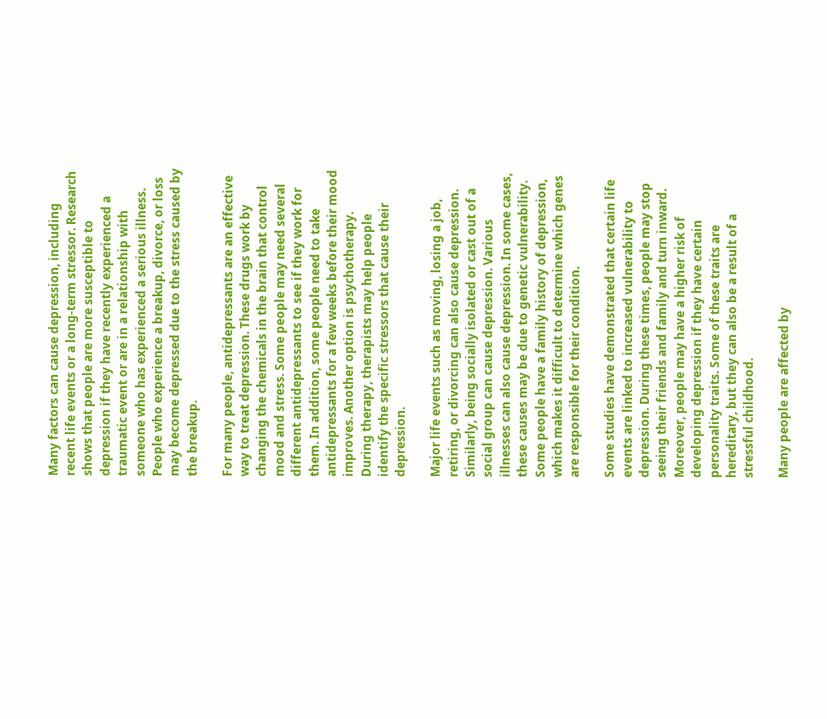Many factors can cause depression, including recent life events or a long-term stressor. Research shows that people are more susceptible to depression if they have recently experienced a traumatic event or are in a relationship with someone who has experienced a serious illness. People who experience a breakup, divorce, or loss may become depressed due to the stress caused by the breakup.

For many people, antidepressants are an effective way to treat depression. These drugs work by changing the chemicals in the brain that control mood and stress. Some people may need several different antidepressants to see if they work for them. In addition, some people need to take antidepressants for a few weeks before their mood improves. Another option is psychotherapy. During therapy, therapists may help people identify the specific stressors that cause their depression.

Major life events such as moving, losing a job, retiring, or divorcing can also cause depression. Similarly, being socially isolated or cast out of a social group can cause depression. Various illnesses can also cause depression. In some cases, these causes may be due to genetic vulnerability. Some people have a family history of depression, which makes it difficult to determine which genes are responsible for their condition.

Some studies have demonstrated that certain life events are linked to increased vulnerability to depression. During these times, people may stop seeing their friends and family and turn inward. Moreover, people may have a higher risk of developing depression if they have certain personality traits. Some of these traits are hereditary, but they can also be a result of a stressful childhood.

Many people are affected by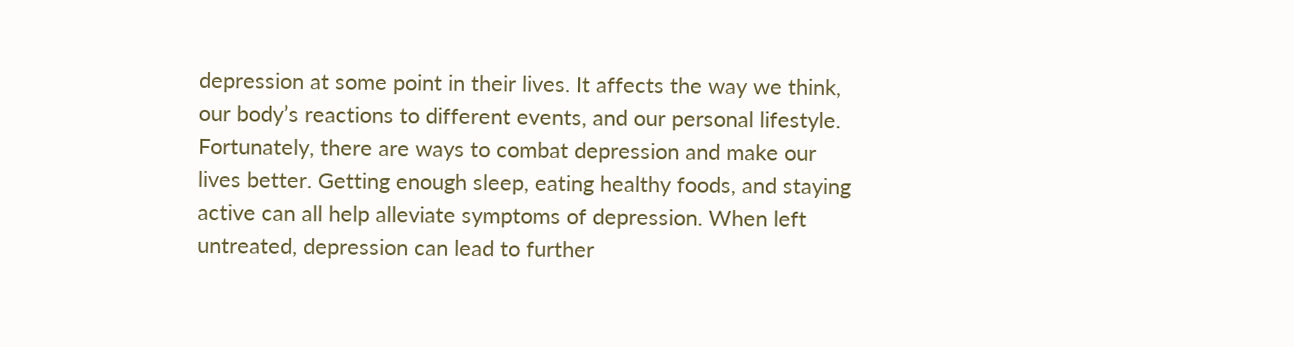depression at some point in their lives. It affects the way we think, our body’s reactions to different events, and our personal lifestyle. Fortunately, there are ways to combat depression and make our lives better. Getting enough sleep, eating healthy foods, and staying active can all help alleviate symptoms of depression. When left untreated, depression can lead to further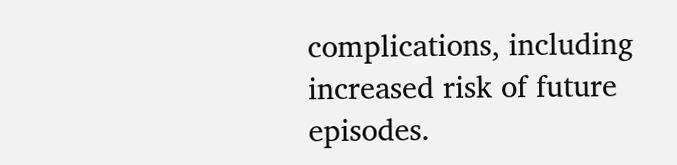complications, including increased risk of future episodes.